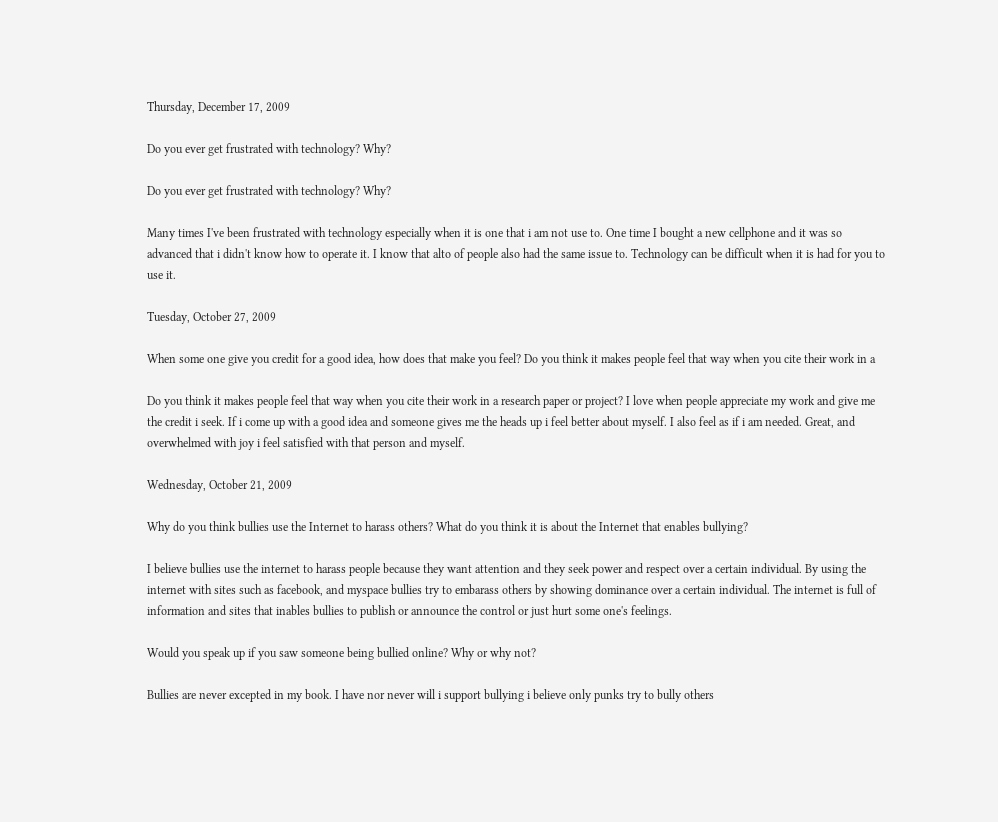Thursday, December 17, 2009

Do you ever get frustrated with technology? Why?

Do you ever get frustrated with technology? Why?

Many times I've been frustrated with technology especially when it is one that i am not use to. One time I bought a new cellphone and it was so advanced that i didn't know how to operate it. I know that alto of people also had the same issue to. Technology can be difficult when it is had for you to use it.

Tuesday, October 27, 2009

When some one give you credit for a good idea, how does that make you feel? Do you think it makes people feel that way when you cite their work in a

Do you think it makes people feel that way when you cite their work in a research paper or project? I love when people appreciate my work and give me the credit i seek. If i come up with a good idea and someone gives me the heads up i feel better about myself. I also feel as if i am needed. Great, and overwhelmed with joy i feel satisfied with that person and myself.

Wednesday, October 21, 2009

Why do you think bullies use the Internet to harass others? What do you think it is about the Internet that enables bullying?

I believe bullies use the internet to harass people because they want attention and they seek power and respect over a certain individual. By using the internet with sites such as facebook, and myspace bullies try to embarass others by showing dominance over a certain individual. The internet is full of information and sites that inables bullies to publish or announce the control or just hurt some one's feelings.

Would you speak up if you saw someone being bullied online? Why or why not?

Bullies are never excepted in my book. I have nor never will i support bullying i believe only punks try to bully others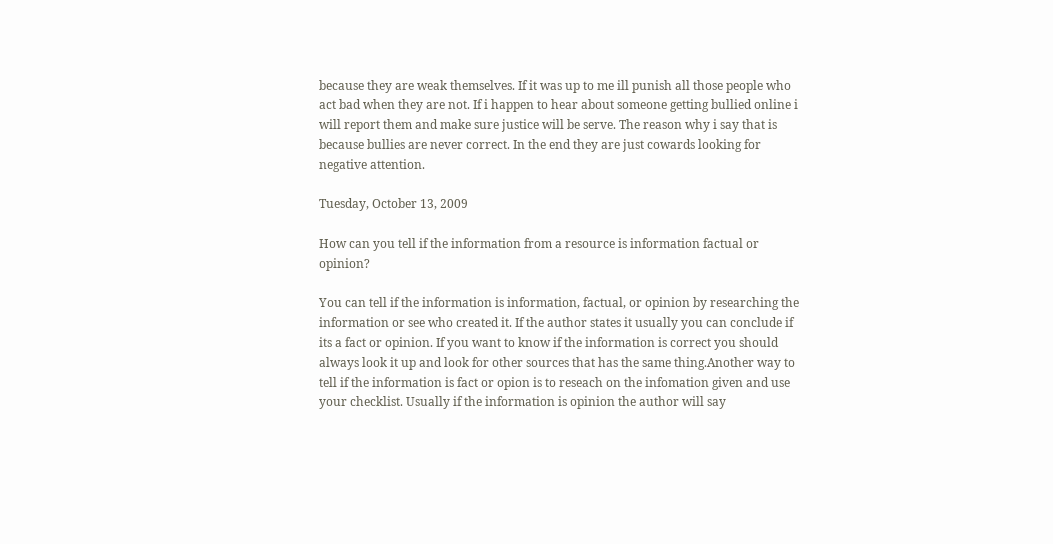because they are weak themselves. If it was up to me ill punish all those people who act bad when they are not. If i happen to hear about someone getting bullied online i will report them and make sure justice will be serve. The reason why i say that is because bullies are never correct. In the end they are just cowards looking for negative attention.

Tuesday, October 13, 2009

How can you tell if the information from a resource is information factual or opinion?

You can tell if the information is information, factual, or opinion by researching the information or see who created it. If the author states it usually you can conclude if its a fact or opinion. If you want to know if the information is correct you should always look it up and look for other sources that has the same thing.Another way to tell if the information is fact or opion is to reseach on the infomation given and use your checklist. Usually if the information is opinion the author will say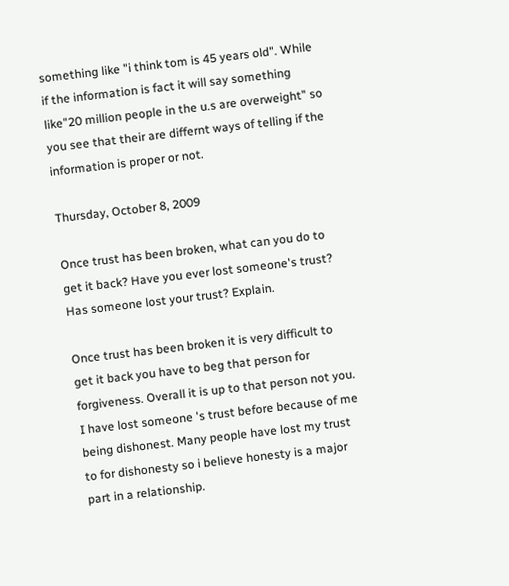something like "i think tom is 45 years old". While if the information is fact it will say something like"20 million people in the u.s are overweight" so you see that their are differnt ways of telling if the information is proper or not.

Thursday, October 8, 2009

Once trust has been broken, what can you do to get it back? Have you ever lost someone's trust? Has someone lost your trust? Explain.

Once trust has been broken it is very difficult to get it back you have to beg that person for forgiveness. Overall it is up to that person not you. I have lost someone 's trust before because of me being dishonest. Many people have lost my trust to for dishonesty so i believe honesty is a major part in a relationship.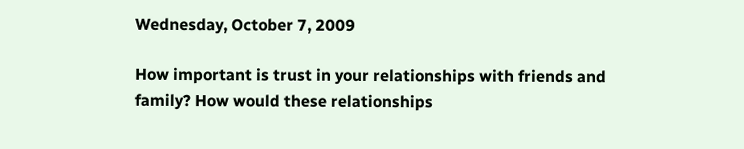Wednesday, October 7, 2009

How important is trust in your relationships with friends and family? How would these relationships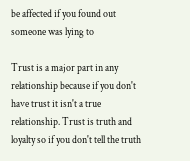be affected if you found out someone was lying to

Trust is a major part in any relationship because if you don't have trust it isn't a true relationship. Trust is truth and loyalty so if you don't tell the truth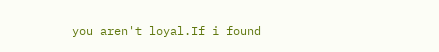you aren't loyal.If i found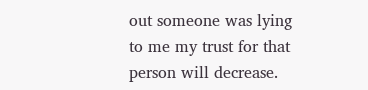out someone was lying to me my trust for that person will decrease.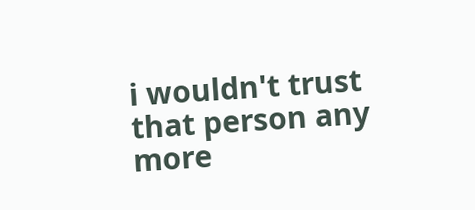i wouldn't trust that person any more